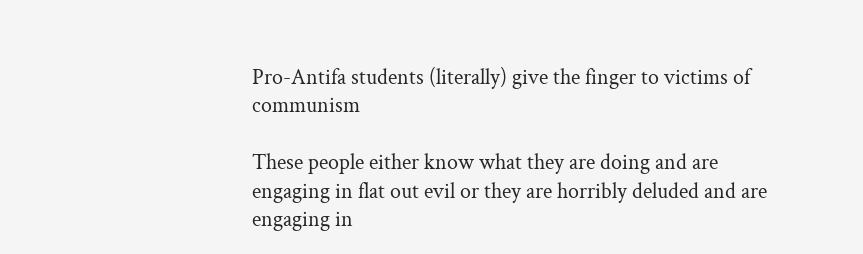Pro-Antifa students (literally) give the finger to victims of communism

These people either know what they are doing and are engaging in flat out evil or they are horribly deluded and are engaging in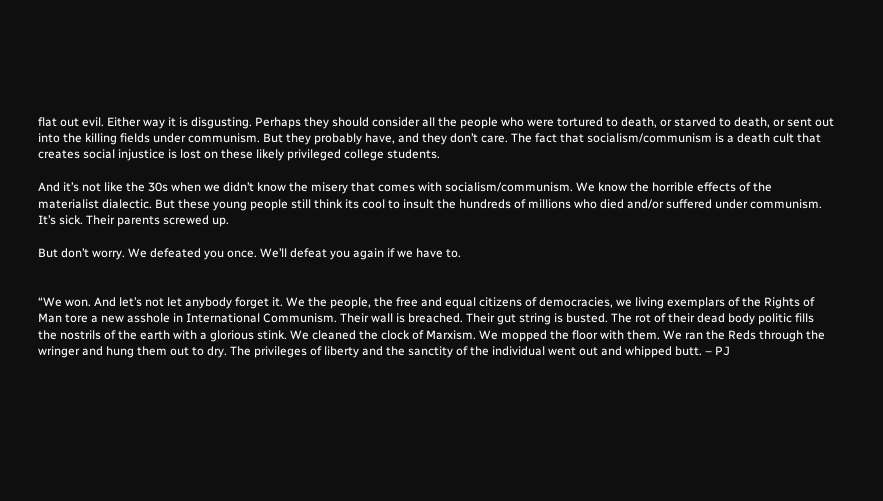flat out evil. Either way it is disgusting. Perhaps they should consider all the people who were tortured to death, or starved to death, or sent out into the killing fields under communism. But they probably have, and they don’t care. The fact that socialism/communism is a death cult that creates social injustice is lost on these likely privileged college students.

And it’s not like the 30s when we didn’t know the misery that comes with socialism/communism. We know the horrible effects of the materialist dialectic. But these young people still think its cool to insult the hundreds of millions who died and/or suffered under communism. It’s sick. Their parents screwed up.

But don’t worry. We defeated you once. We’ll defeat you again if we have to.


“We won. And let’s not let anybody forget it. We the people, the free and equal citizens of democracies, we living exemplars of the Rights of Man tore a new asshole in International Communism. Their wall is breached. Their gut string is busted. The rot of their dead body politic fills the nostrils of the earth with a glorious stink. We cleaned the clock of Marxism. We mopped the floor with them. We ran the Reds through the wringer and hung them out to dry. The privileges of liberty and the sanctity of the individual went out and whipped butt. – PJ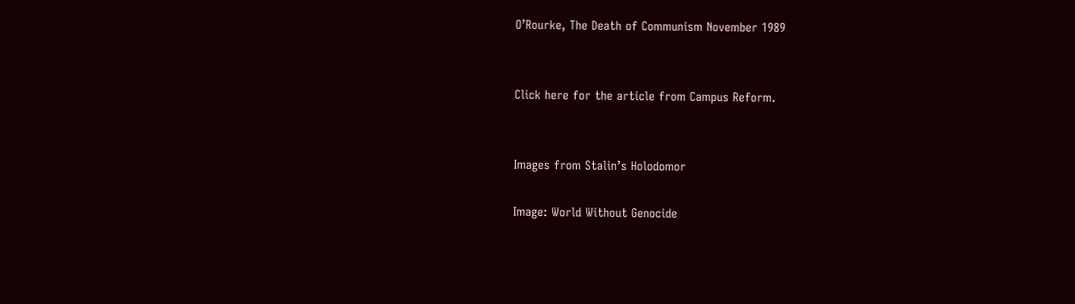O’Rourke, The Death of Communism November 1989


Click here for the article from Campus Reform.


Images from Stalin’s Holodomor

Image: World Without Genocide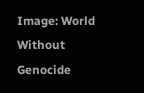Image: World Without Genocide